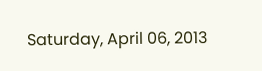Saturday, April 06, 2013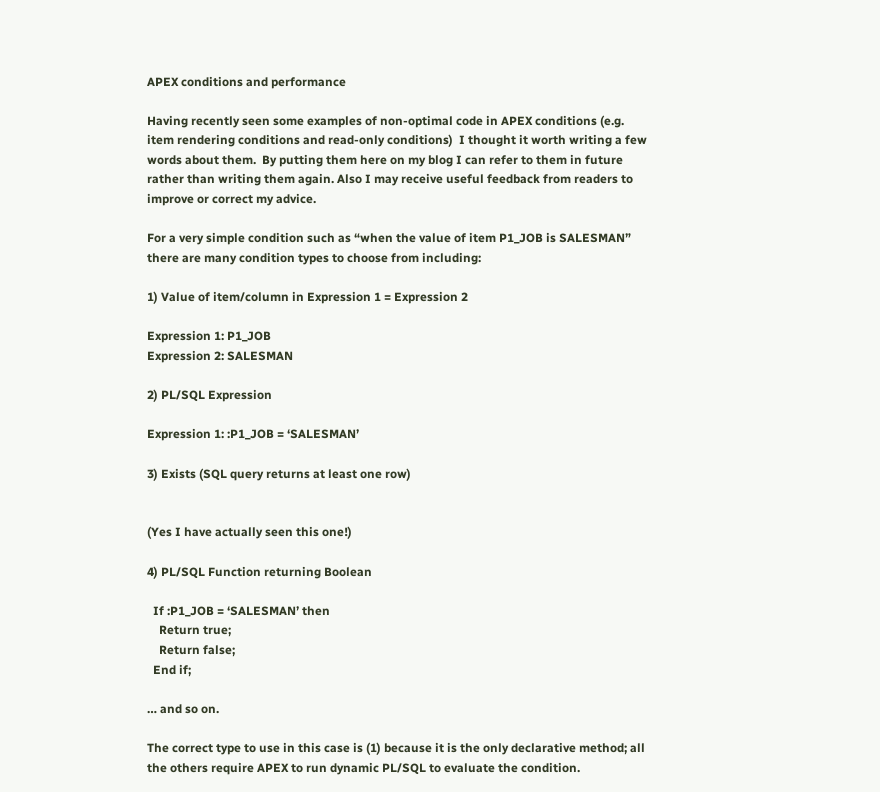APEX conditions and performance

Having recently seen some examples of non-optimal code in APEX conditions (e.g. item rendering conditions and read-only conditions)  I thought it worth writing a few words about them.  By putting them here on my blog I can refer to them in future rather than writing them again. Also I may receive useful feedback from readers to improve or correct my advice.

For a very simple condition such as “when the value of item P1_JOB is SALESMAN” there are many condition types to choose from including:

1) Value of item/column in Expression 1 = Expression 2

Expression 1: P1_JOB
Expression 2: SALESMAN

2) PL/SQL Expression

Expression 1: :P1_JOB = ‘SALESMAN’

3) Exists (SQL query returns at least one row)


(Yes I have actually seen this one!)

4) PL/SQL Function returning Boolean

  If :P1_JOB = ‘SALESMAN’ then
    Return true;
    Return false;
  End if;

… and so on.

The correct type to use in this case is (1) because it is the only declarative method; all the others require APEX to run dynamic PL/SQL to evaluate the condition.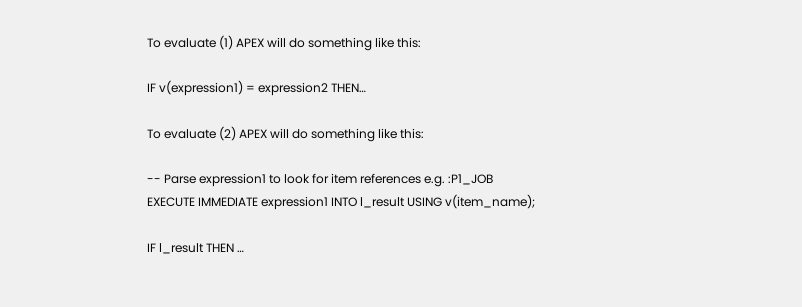To evaluate (1) APEX will do something like this:

IF v(expression1) = expression2 THEN…

To evaluate (2) APEX will do something like this:

-- Parse expression1 to look for item references e.g. :P1_JOB
EXECUTE IMMEDIATE expression1 INTO l_result USING v(item_name);

IF l_result THEN …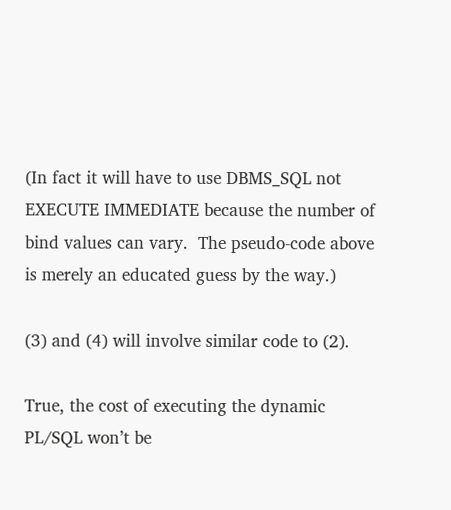(In fact it will have to use DBMS_SQL not EXECUTE IMMEDIATE because the number of bind values can vary.  The pseudo-code above is merely an educated guess by the way.)

(3) and (4) will involve similar code to (2).

True, the cost of executing the dynamic PL/SQL won’t be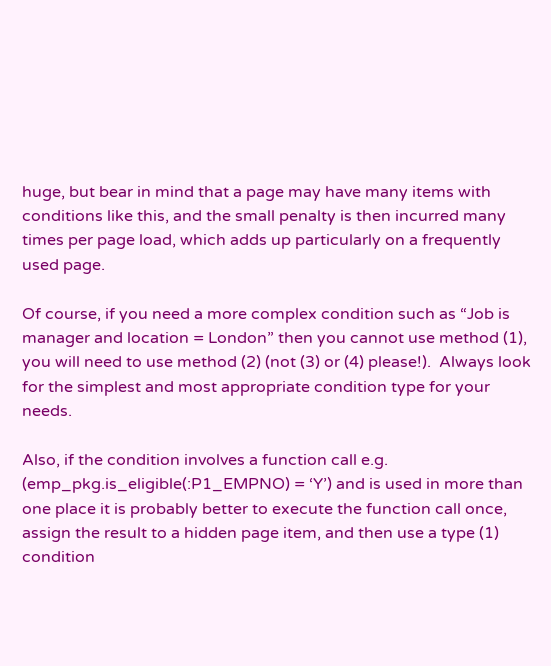huge, but bear in mind that a page may have many items with conditions like this, and the small penalty is then incurred many times per page load, which adds up particularly on a frequently used page.

Of course, if you need a more complex condition such as “Job is manager and location = London” then you cannot use method (1), you will need to use method (2) (not (3) or (4) please!).  Always look for the simplest and most appropriate condition type for your needs.

Also, if the condition involves a function call e.g. (emp_pkg.is_eligible(:P1_EMPNO) = ‘Y’) and is used in more than one place it is probably better to execute the function call once, assign the result to a hidden page item, and then use a type (1) condition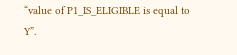“value of P1_IS_ELIGIBLE is equal to Y”.